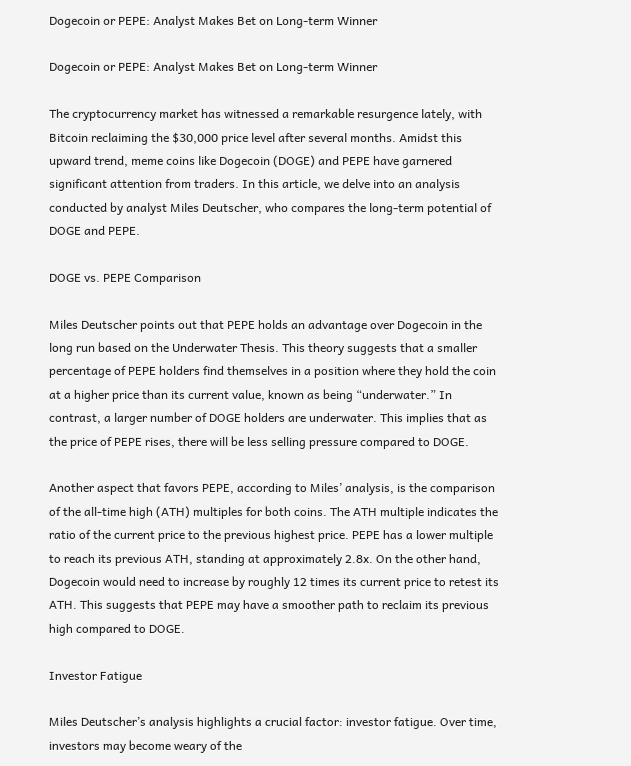Dogecoin or PEPE: Analyst Makes Bet on Long-term Winner

Dogecoin or PEPE: Analyst Makes Bet on Long-term Winner

The cryptocurrency market has witnessed a remarkable resurgence lately, with Bitcoin reclaiming the $30,000 price level after several months. Amidst this upward trend, meme coins like Dogecoin (DOGE) and PEPE have garnered significant attention from traders. In this article, we delve into an analysis conducted by analyst Miles Deutscher, who compares the long-term potential of DOGE and PEPE.

DOGE vs. PEPE Comparison

Miles Deutscher points out that PEPE holds an advantage over Dogecoin in the long run based on the Underwater Thesis. This theory suggests that a smaller percentage of PEPE holders find themselves in a position where they hold the coin at a higher price than its current value, known as being “underwater.” In contrast, a larger number of DOGE holders are underwater. This implies that as the price of PEPE rises, there will be less selling pressure compared to DOGE.

Another aspect that favors PEPE, according to Miles’ analysis, is the comparison of the all-time high (ATH) multiples for both coins. The ATH multiple indicates the ratio of the current price to the previous highest price. PEPE has a lower multiple to reach its previous ATH, standing at approximately 2.8x. On the other hand, Dogecoin would need to increase by roughly 12 times its current price to retest its ATH. This suggests that PEPE may have a smoother path to reclaim its previous high compared to DOGE.

Investor Fatigue

Miles Deutscher’s analysis highlights a crucial factor: investor fatigue. Over time, investors may become weary of the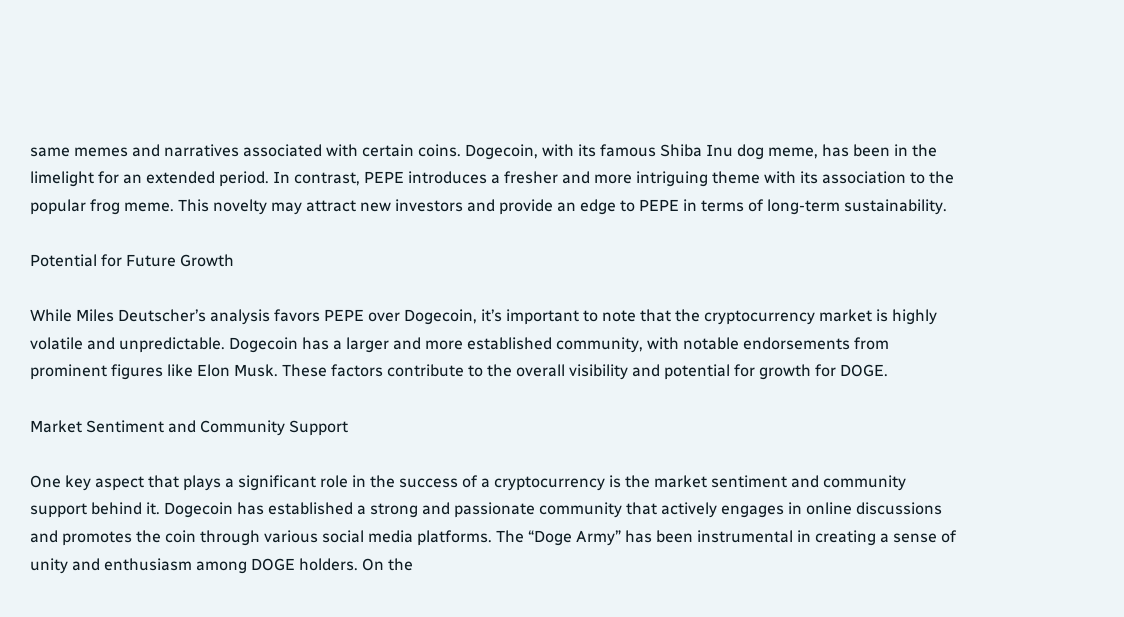same memes and narratives associated with certain coins. Dogecoin, with its famous Shiba Inu dog meme, has been in the limelight for an extended period. In contrast, PEPE introduces a fresher and more intriguing theme with its association to the popular frog meme. This novelty may attract new investors and provide an edge to PEPE in terms of long-term sustainability.

Potential for Future Growth

While Miles Deutscher’s analysis favors PEPE over Dogecoin, it’s important to note that the cryptocurrency market is highly volatile and unpredictable. Dogecoin has a larger and more established community, with notable endorsements from prominent figures like Elon Musk. These factors contribute to the overall visibility and potential for growth for DOGE.

Market Sentiment and Community Support

One key aspect that plays a significant role in the success of a cryptocurrency is the market sentiment and community support behind it. Dogecoin has established a strong and passionate community that actively engages in online discussions and promotes the coin through various social media platforms. The “Doge Army” has been instrumental in creating a sense of unity and enthusiasm among DOGE holders. On the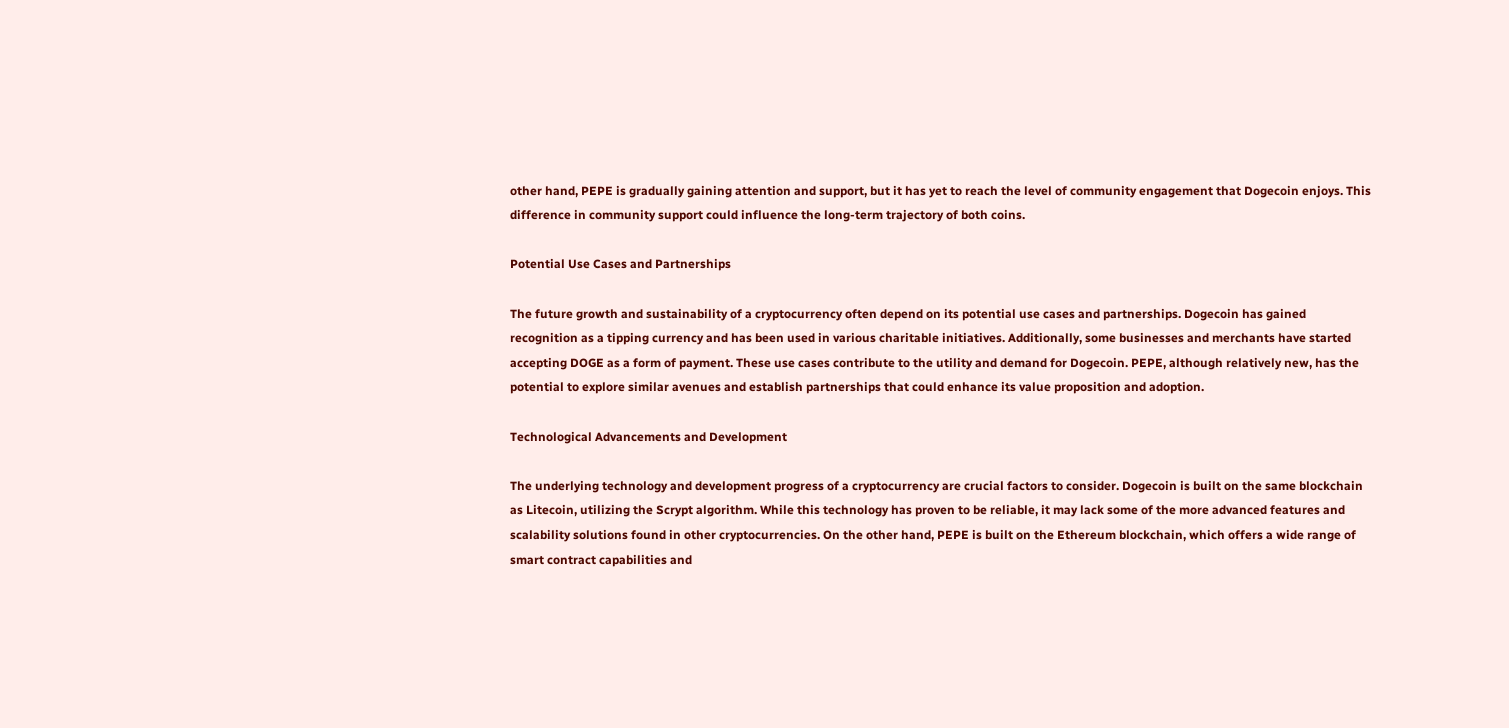other hand, PEPE is gradually gaining attention and support, but it has yet to reach the level of community engagement that Dogecoin enjoys. This difference in community support could influence the long-term trajectory of both coins.

Potential Use Cases and Partnerships

The future growth and sustainability of a cryptocurrency often depend on its potential use cases and partnerships. Dogecoin has gained recognition as a tipping currency and has been used in various charitable initiatives. Additionally, some businesses and merchants have started accepting DOGE as a form of payment. These use cases contribute to the utility and demand for Dogecoin. PEPE, although relatively new, has the potential to explore similar avenues and establish partnerships that could enhance its value proposition and adoption.

Technological Advancements and Development

The underlying technology and development progress of a cryptocurrency are crucial factors to consider. Dogecoin is built on the same blockchain as Litecoin, utilizing the Scrypt algorithm. While this technology has proven to be reliable, it may lack some of the more advanced features and scalability solutions found in other cryptocurrencies. On the other hand, PEPE is built on the Ethereum blockchain, which offers a wide range of smart contract capabilities and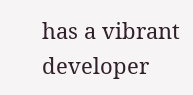has a vibrant developer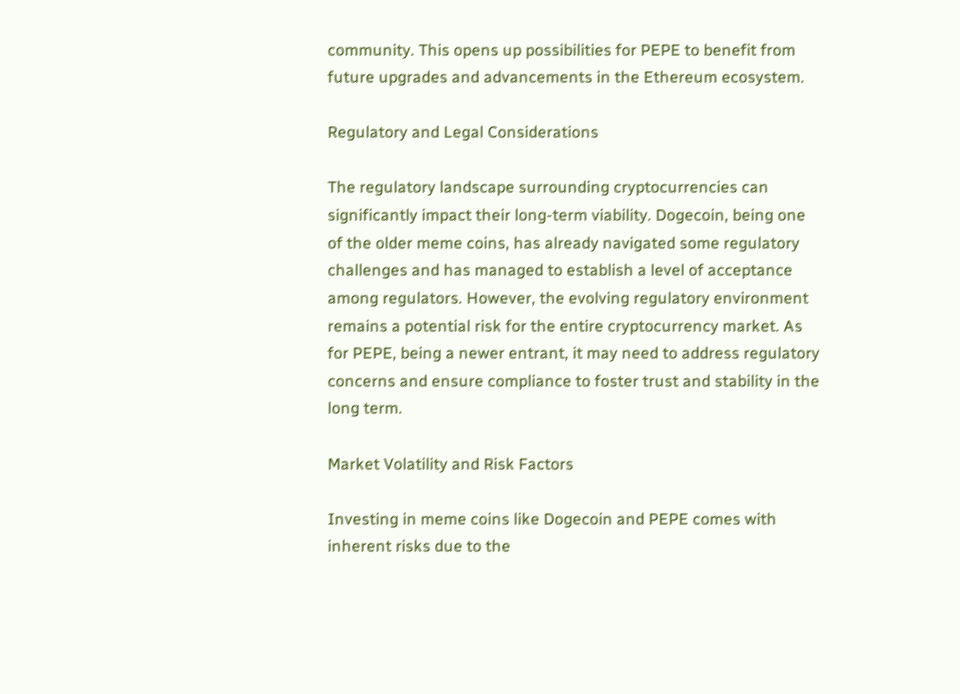community. This opens up possibilities for PEPE to benefit from future upgrades and advancements in the Ethereum ecosystem.

Regulatory and Legal Considerations

The regulatory landscape surrounding cryptocurrencies can significantly impact their long-term viability. Dogecoin, being one of the older meme coins, has already navigated some regulatory challenges and has managed to establish a level of acceptance among regulators. However, the evolving regulatory environment remains a potential risk for the entire cryptocurrency market. As for PEPE, being a newer entrant, it may need to address regulatory concerns and ensure compliance to foster trust and stability in the long term.

Market Volatility and Risk Factors

Investing in meme coins like Dogecoin and PEPE comes with inherent risks due to the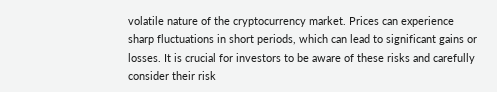volatile nature of the cryptocurrency market. Prices can experience sharp fluctuations in short periods, which can lead to significant gains or losses. It is crucial for investors to be aware of these risks and carefully consider their risk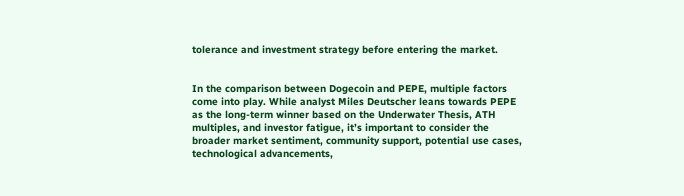tolerance and investment strategy before entering the market.


In the comparison between Dogecoin and PEPE, multiple factors come into play. While analyst Miles Deutscher leans towards PEPE as the long-term winner based on the Underwater Thesis, ATH multiples, and investor fatigue, it’s important to consider the broader market sentiment, community support, potential use cases, technological advancements,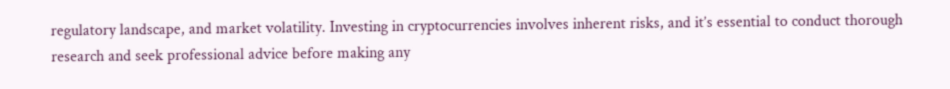regulatory landscape, and market volatility. Investing in cryptocurrencies involves inherent risks, and it’s essential to conduct thorough research and seek professional advice before making any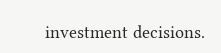investment decisions.